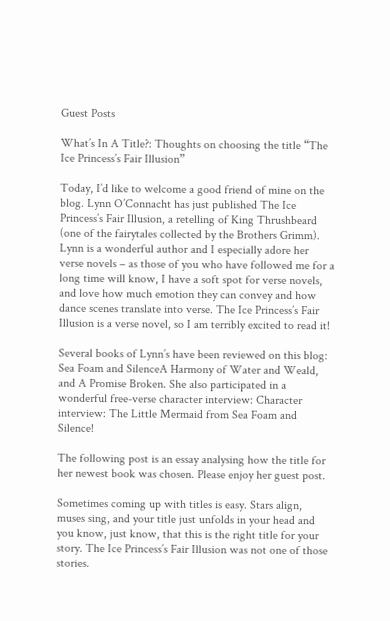Guest Posts

What’s In A Title?: Thoughts on choosing the title “The Ice Princess’s Fair Illusion”

Today, I’d like to welcome a good friend of mine on the blog. Lynn O’Connacht has just published The Ice Princess’s Fair Illusion, a retelling of King Thrushbeard (one of the fairytales collected by the Brothers Grimm). Lynn is a wonderful author and I especially adore her verse novels – as those of you who have followed me for a long time will know, I have a soft spot for verse novels, and love how much emotion they can convey and how dance scenes translate into verse. The Ice Princess’s Fair Illusion is a verse novel, so I am terribly excited to read it!

Several books of Lynn’s have been reviewed on this blog: Sea Foam and SilenceA Harmony of Water and Weald, and A Promise Broken. She also participated in a wonderful free-verse character interview: Character interview: The Little Mermaid from Sea Foam and Silence!

The following post is an essay analysing how the title for her newest book was chosen. Please enjoy her guest post.

Sometimes coming up with titles is easy. Stars align, muses sing, and your title just unfolds in your head and you know, just know, that this is the right title for your story. The Ice Princess’s Fair Illusion was not one of those stories.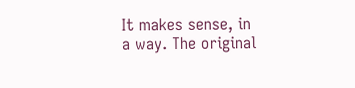It makes sense, in a way. The original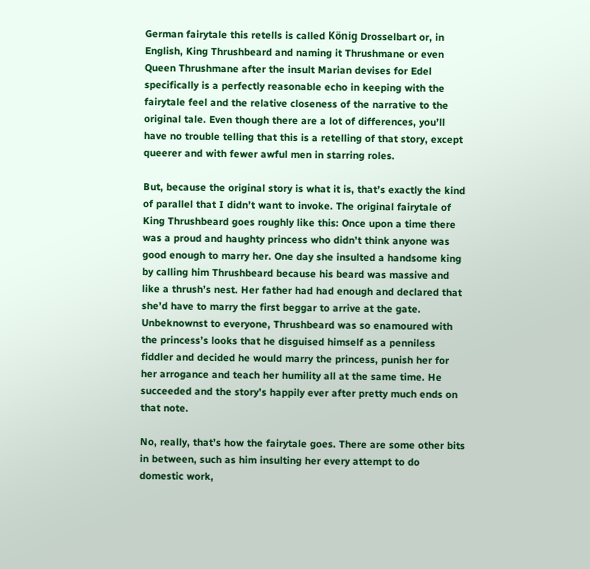German fairytale this retells is called König Drosselbart or, in English, King Thrushbeard and naming it Thrushmane or even Queen Thrushmane after the insult Marian devises for Edel specifically is a perfectly reasonable echo in keeping with the fairytale feel and the relative closeness of the narrative to the original tale. Even though there are a lot of differences, you’ll have no trouble telling that this is a retelling of that story, except queerer and with fewer awful men in starring roles.

But, because the original story is what it is, that’s exactly the kind of parallel that I didn’t want to invoke. The original fairytale of King Thrushbeard goes roughly like this: Once upon a time there was a proud and haughty princess who didn’t think anyone was good enough to marry her. One day she insulted a handsome king by calling him Thrushbeard because his beard was massive and like a thrush’s nest. Her father had had enough and declared that she’d have to marry the first beggar to arrive at the gate. Unbeknownst to everyone, Thrushbeard was so enamoured with the princess’s looks that he disguised himself as a penniless fiddler and decided he would marry the princess, punish her for her arrogance and teach her humility all at the same time. He succeeded and the story’s happily ever after pretty much ends on that note.

No, really, that’s how the fairytale goes. There are some other bits in between, such as him insulting her every attempt to do domestic work,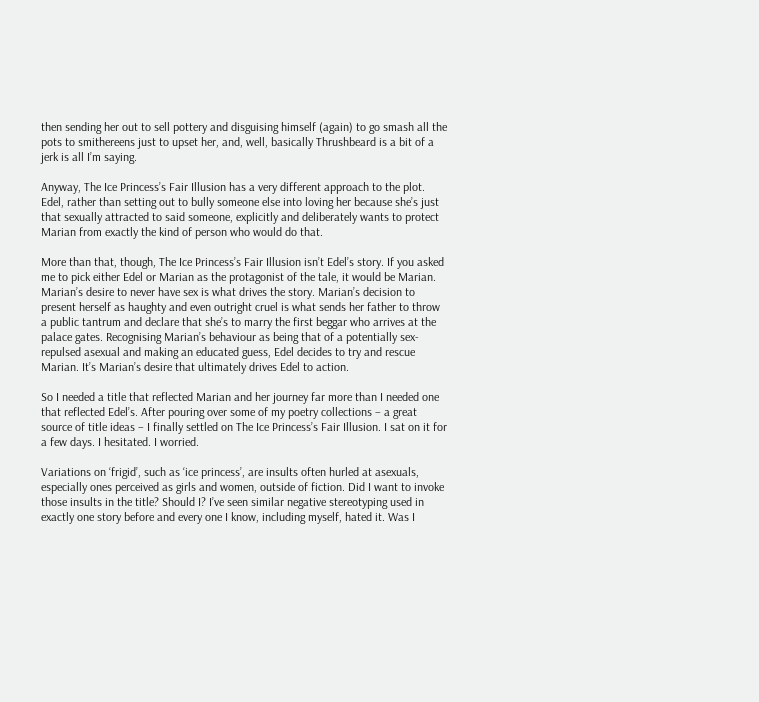then sending her out to sell pottery and disguising himself (again) to go smash all the pots to smithereens just to upset her, and, well, basically Thrushbeard is a bit of a jerk is all I’m saying.

Anyway, The Ice Princess’s Fair Illusion has a very different approach to the plot. Edel, rather than setting out to bully someone else into loving her because she’s just that sexually attracted to said someone, explicitly and deliberately wants to protect Marian from exactly the kind of person who would do that.

More than that, though, The Ice Princess’s Fair Illusion isn’t Edel’s story. If you asked me to pick either Edel or Marian as the protagonist of the tale, it would be Marian. Marian’s desire to never have sex is what drives the story. Marian’s decision to present herself as haughty and even outright cruel is what sends her father to throw a public tantrum and declare that she’s to marry the first beggar who arrives at the palace gates. Recognising Marian’s behaviour as being that of a potentially sex-repulsed asexual and making an educated guess, Edel decides to try and rescue Marian. It’s Marian’s desire that ultimately drives Edel to action.

So I needed a title that reflected Marian and her journey far more than I needed one that reflected Edel’s. After pouring over some of my poetry collections – a great source of title ideas – I finally settled on The Ice Princess’s Fair Illusion. I sat on it for a few days. I hesitated. I worried.

Variations on ‘frigid’, such as ‘ice princess’, are insults often hurled at asexuals, especially ones perceived as girls and women, outside of fiction. Did I want to invoke those insults in the title? Should I? I’ve seen similar negative stereotyping used in exactly one story before and every one I know, including myself, hated it. Was I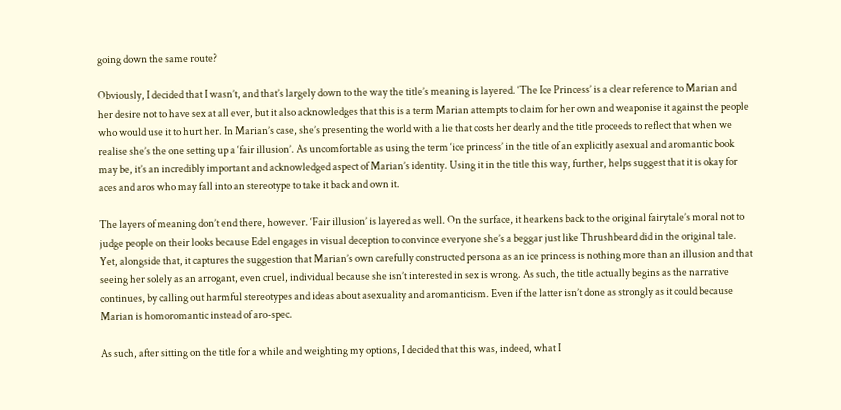going down the same route?

Obviously, I decided that I wasn’t, and that’s largely down to the way the title’s meaning is layered. ‘The Ice Princess’ is a clear reference to Marian and her desire not to have sex at all ever, but it also acknowledges that this is a term Marian attempts to claim for her own and weaponise it against the people who would use it to hurt her. In Marian’s case, she’s presenting the world with a lie that costs her dearly and the title proceeds to reflect that when we realise she’s the one setting up a ‘fair illusion’. As uncomfortable as using the term ‘ice princess’ in the title of an explicitly asexual and aromantic book may be, it’s an incredibly important and acknowledged aspect of Marian’s identity. Using it in the title this way, further, helps suggest that it is okay for aces and aros who may fall into an stereotype to take it back and own it.

The layers of meaning don’t end there, however. ‘Fair illusion’ is layered as well. On the surface, it hearkens back to the original fairytale’s moral not to judge people on their looks because Edel engages in visual deception to convince everyone she’s a beggar just like Thrushbeard did in the original tale. Yet, alongside that, it captures the suggestion that Marian’s own carefully constructed persona as an ice princess is nothing more than an illusion and that seeing her solely as an arrogant, even cruel, individual because she isn’t interested in sex is wrong. As such, the title actually begins as the narrative continues, by calling out harmful stereotypes and ideas about asexuality and aromanticism. Even if the latter isn’t done as strongly as it could because Marian is homoromantic instead of aro-spec.

As such, after sitting on the title for a while and weighting my options, I decided that this was, indeed, what I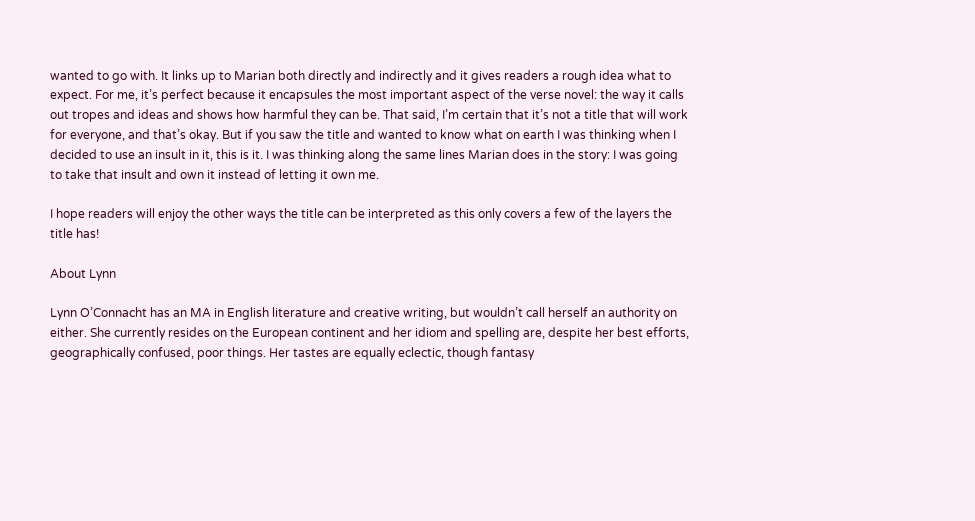wanted to go with. It links up to Marian both directly and indirectly and it gives readers a rough idea what to expect. For me, it’s perfect because it encapsules the most important aspect of the verse novel: the way it calls out tropes and ideas and shows how harmful they can be. That said, I’m certain that it’s not a title that will work for everyone, and that’s okay. But if you saw the title and wanted to know what on earth I was thinking when I decided to use an insult in it, this is it. I was thinking along the same lines Marian does in the story: I was going to take that insult and own it instead of letting it own me.

I hope readers will enjoy the other ways the title can be interpreted as this only covers a few of the layers the title has!

About Lynn

Lynn O’Connacht has an MA in English literature and creative writing, but wouldn’t call herself an authority on either. She currently resides on the European continent and her idiom and spelling are, despite her best efforts, geographically confused, poor things. Her tastes are equally eclectic, though fantasy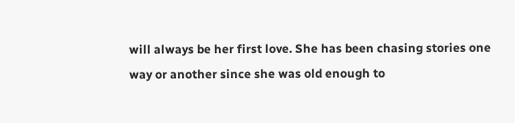will always be her first love. She has been chasing stories one way or another since she was old enough to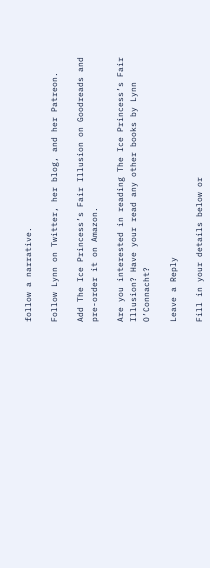follow a narrative.

Follow Lynn on Twitter, her blog, and her Patreon.

Add The Ice Princess’s Fair Illusion on Goodreads and pre-order it on Amazon.

Are you interested in reading The Ice Princess’s Fair Illusion? Have your read any other books by Lynn O’Connacht?

Leave a Reply

Fill in your details below or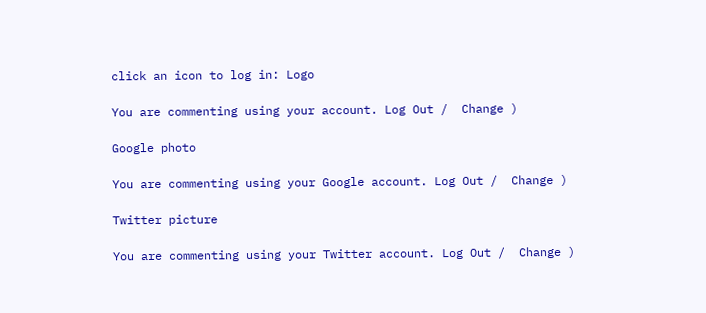click an icon to log in: Logo

You are commenting using your account. Log Out /  Change )

Google photo

You are commenting using your Google account. Log Out /  Change )

Twitter picture

You are commenting using your Twitter account. Log Out /  Change )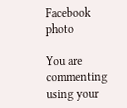Facebook photo

You are commenting using your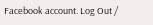Facebook account. Log Out /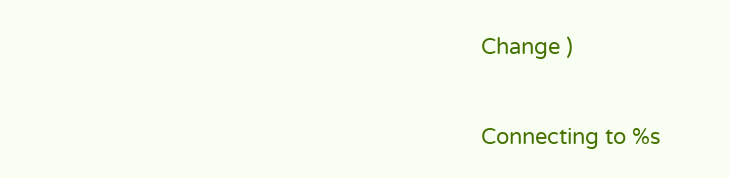Change )

Connecting to %s